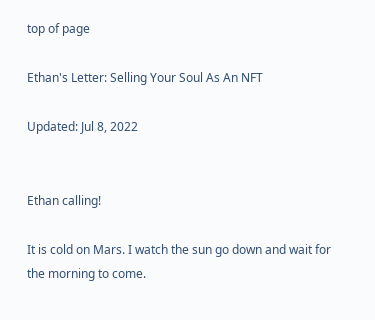top of page

Ethan's Letter: Selling Your Soul As An NFT

Updated: Jul 8, 2022


Ethan calling!

It is cold on Mars. I watch the sun go down and wait for the morning to come.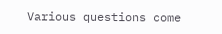Various questions come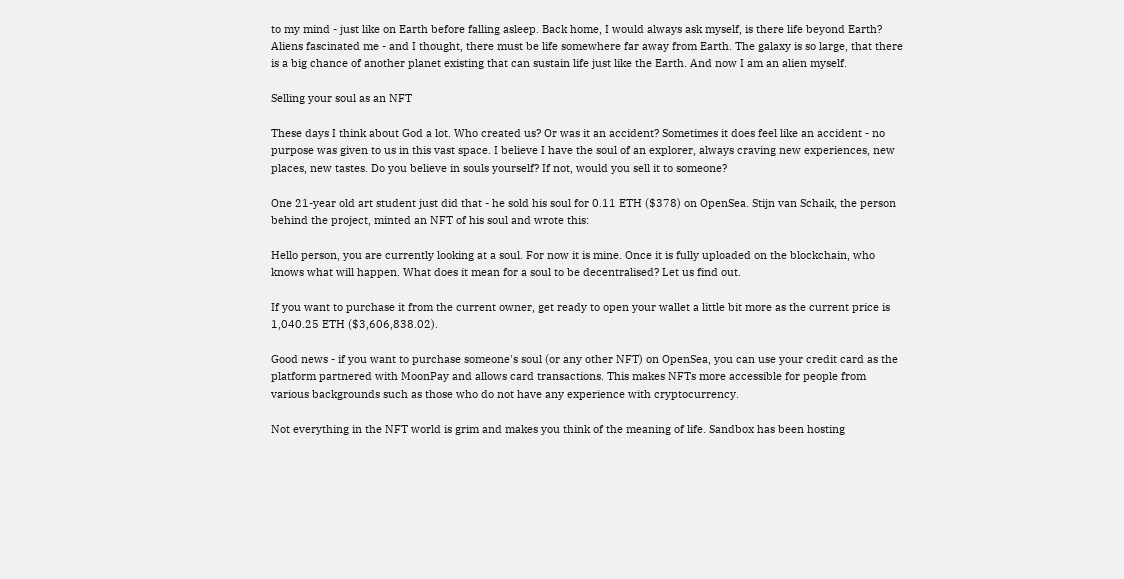to my mind - just like on Earth before falling asleep. Back home, I would always ask myself, is there life beyond Earth? Aliens fascinated me - and I thought, there must be life somewhere far away from Earth. The galaxy is so large, that there is a big chance of another planet existing that can sustain life just like the Earth. And now I am an alien myself.

Selling your soul as an NFT

These days I think about God a lot. Who created us? Or was it an accident? Sometimes it does feel like an accident - no purpose was given to us in this vast space. I believe I have the soul of an explorer, always craving new experiences, new places, new tastes. Do you believe in souls yourself? If not, would you sell it to someone?

One 21-year old art student just did that - he sold his soul for 0.11 ETH ($378) on OpenSea. Stijn van Schaik, the person behind the project, minted an NFT of his soul and wrote this:

Hello person, you are currently looking at a soul. For now it is mine. Once it is fully uploaded on the blockchain, who knows what will happen. What does it mean for a soul to be decentralised? Let us find out.

If you want to purchase it from the current owner, get ready to open your wallet a little bit more as the current price is 1,040.25 ETH ($3,606,838.02).

Good news - if you want to purchase someone's soul (or any other NFT) on OpenSea, you can use your credit card as the platform partnered with MoonPay and allows card transactions. This makes NFTs more accessible for people from various backgrounds such as those who do not have any experience with cryptocurrency.

Not everything in the NFT world is grim and makes you think of the meaning of life. Sandbox has been hosting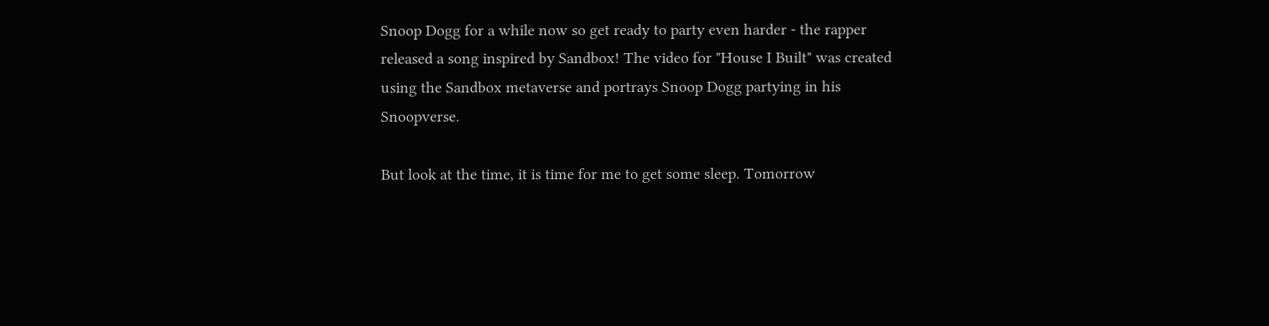Snoop Dogg for a while now so get ready to party even harder - the rapper released a song inspired by Sandbox! The video for "House I Built" was created using the Sandbox metaverse and portrays Snoop Dogg partying in his Snoopverse.

But look at the time, it is time for me to get some sleep. Tomorrow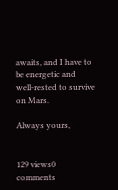awaits, and I have to be energetic and well-rested to survive on Mars.

Always yours,


129 views0 comments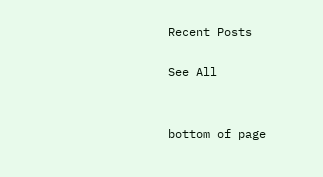Recent Posts

See All


bottom of page